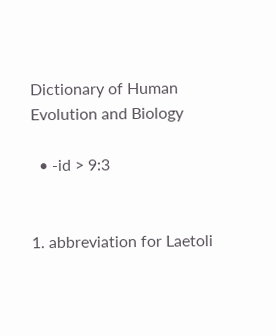Dictionary of Human Evolution and Biology

  • -id > 9:3


1. abbreviation for Laetoli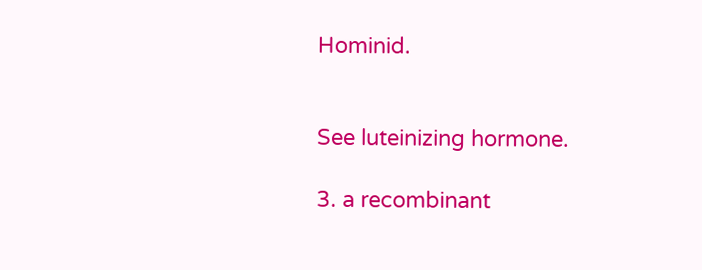Hominid.


See luteinizing hormone.

3. a recombinant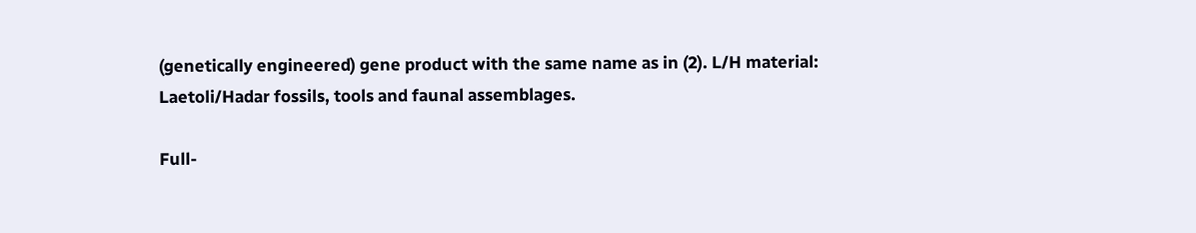(genetically engineered) gene product with the same name as in (2). L/H material: Laetoli/Hadar fossils, tools and faunal assemblages.

Full-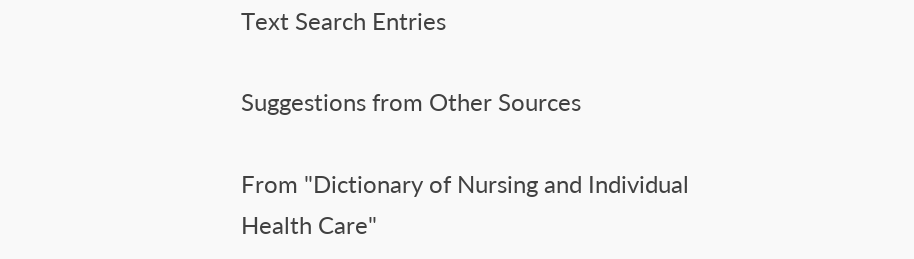Text Search Entries

Suggestions from Other Sources

From "Dictionary of Nursing and Individual Health Care"